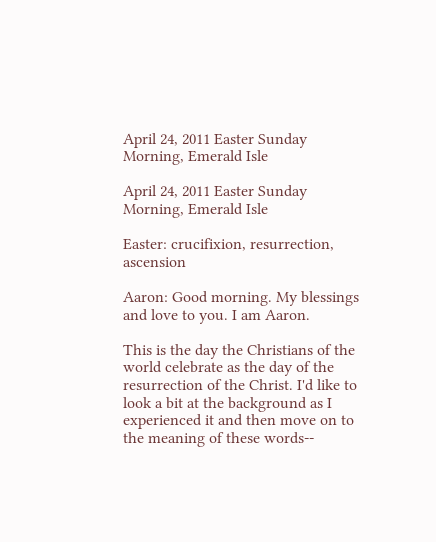April 24, 2011 Easter Sunday Morning, Emerald Isle

April 24, 2011 Easter Sunday Morning, Emerald Isle

Easter: crucifixion, resurrection, ascension

Aaron: Good morning. My blessings and love to you. I am Aaron.

This is the day the Christians of the world celebrate as the day of the resurrection of the Christ. I'd like to look a bit at the background as I experienced it and then move on to the meaning of these words--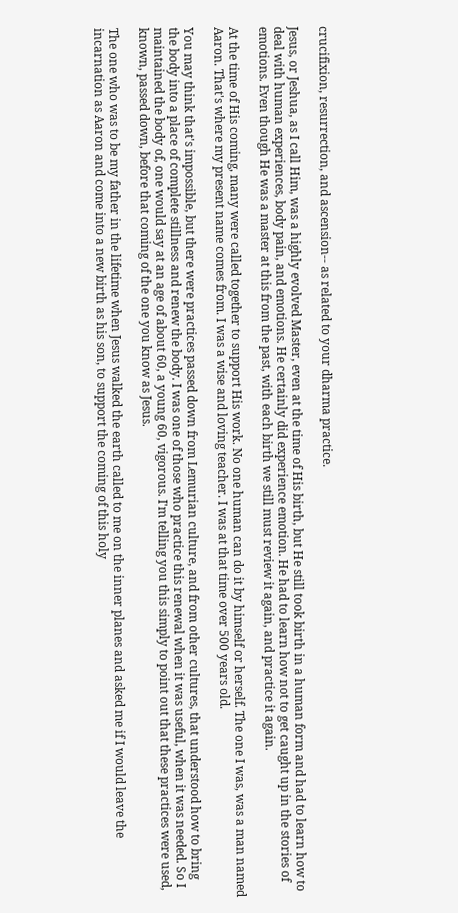crucifixion, resurrection, and ascension-- as related to your dharma practice.

Jesus, or Jeshua, as I call Him, was a highly evolved Master, even at the time of His birth, but He still took birth in a human form and had to learn how to deal with human experiences, body pain, and emotions. He certainly did experience emotion. He had to learn how not to get caught up in the stories of emotions. Even though He was a master at this from the past, with each birth we still must review it again, and practice it again.

At the time of His coming, many were called together to support His work. No one human can do it by himself or herself. The one I was, was a man named Aaron. That's where my present name comes from. I was a wise and loving teacher. I was at that time over 500 years old.

You may think that's impossible, but there were practices passed down from Lemurian culture, and from other cultures, that understood how to bring the body into a place of complete stillness and renew the body. I was one of those who practice this renewal when it was useful, when it was needed. So I maintained the body of, one would say at an age of about 60, a young 60, vigorous. I'm telling you this simply to point out that these practices were used, known, passed down, before that coming of the one you know as Jesus.

The one who was to be my father in the lifetime when Jesus walked the earth called to me on the inner planes and asked me if I would leave the incarnation as Aaron and come into a new birth as his son, to support the coming of this holy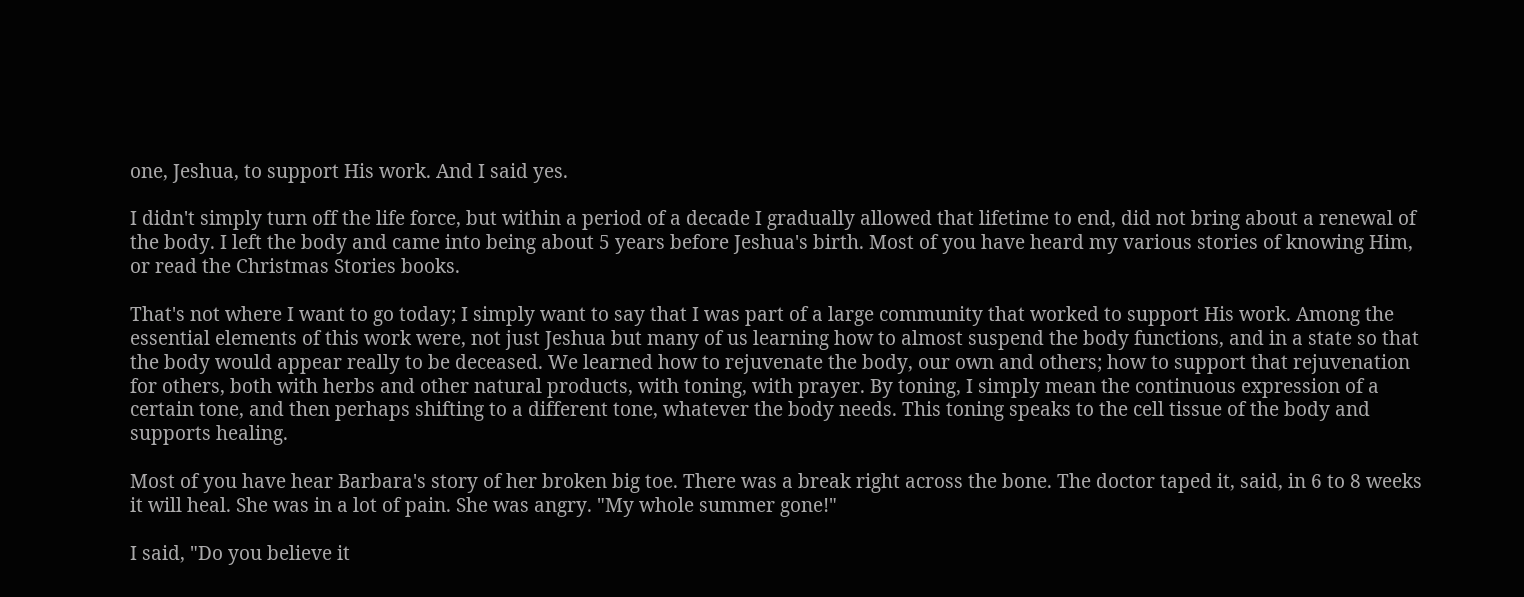one, Jeshua, to support His work. And I said yes.

I didn't simply turn off the life force, but within a period of a decade I gradually allowed that lifetime to end, did not bring about a renewal of the body. I left the body and came into being about 5 years before Jeshua's birth. Most of you have heard my various stories of knowing Him, or read the Christmas Stories books.

That's not where I want to go today; I simply want to say that I was part of a large community that worked to support His work. Among the essential elements of this work were, not just Jeshua but many of us learning how to almost suspend the body functions, and in a state so that the body would appear really to be deceased. We learned how to rejuvenate the body, our own and others; how to support that rejuvenation for others, both with herbs and other natural products, with toning, with prayer. By toning, I simply mean the continuous expression of a certain tone, and then perhaps shifting to a different tone, whatever the body needs. This toning speaks to the cell tissue of the body and supports healing.

Most of you have hear Barbara's story of her broken big toe. There was a break right across the bone. The doctor taped it, said, in 6 to 8 weeks it will heal. She was in a lot of pain. She was angry. "My whole summer gone!"

I said, "Do you believe it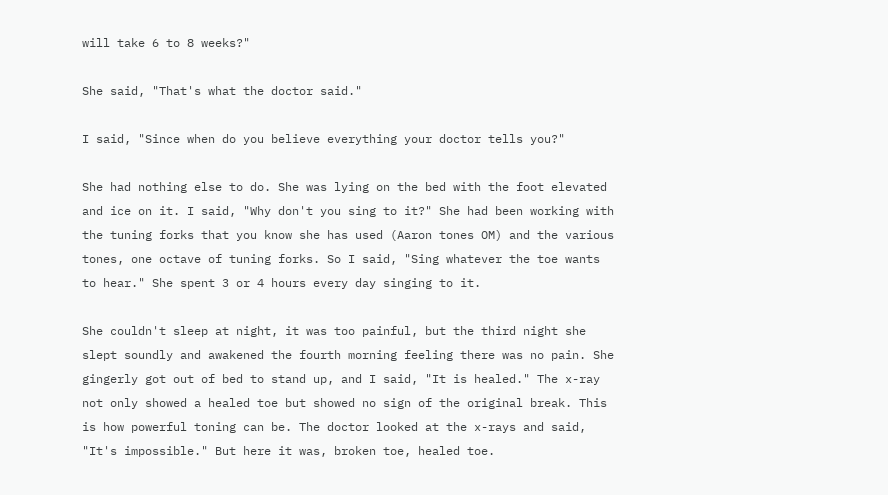will take 6 to 8 weeks?"

She said, "That's what the doctor said."

I said, "Since when do you believe everything your doctor tells you?"

She had nothing else to do. She was lying on the bed with the foot elevated and ice on it. I said, "Why don't you sing to it?" She had been working with the tuning forks that you know she has used (Aaron tones OM) and the various tones, one octave of tuning forks. So I said, "Sing whatever the toe wants to hear." She spent 3 or 4 hours every day singing to it.

She couldn't sleep at night, it was too painful, but the third night she slept soundly and awakened the fourth morning feeling there was no pain. She gingerly got out of bed to stand up, and I said, "It is healed." The x-ray not only showed a healed toe but showed no sign of the original break. This is how powerful toning can be. The doctor looked at the x-rays and said, "It's impossible." But here it was, broken toe, healed toe.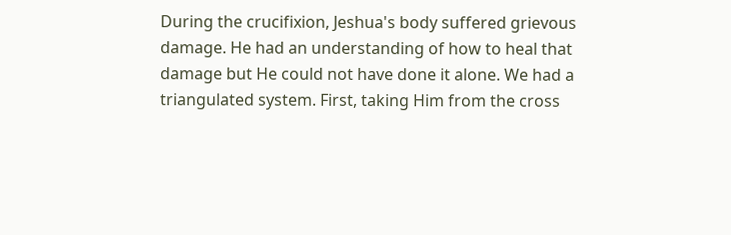During the crucifixion, Jeshua's body suffered grievous damage. He had an understanding of how to heal that damage but He could not have done it alone. We had a triangulated system. First, taking Him from the cross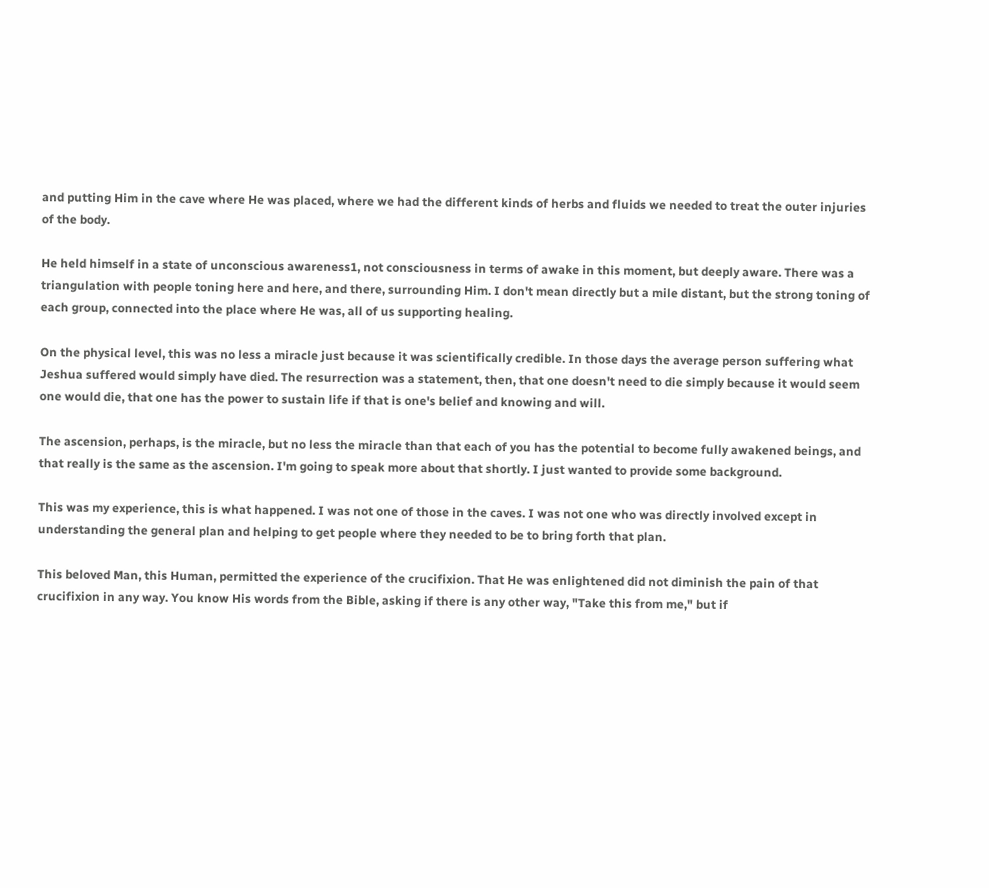and putting Him in the cave where He was placed, where we had the different kinds of herbs and fluids we needed to treat the outer injuries of the body.

He held himself in a state of unconscious awareness1, not consciousness in terms of awake in this moment, but deeply aware. There was a triangulation with people toning here and here, and there, surrounding Him. I don't mean directly but a mile distant, but the strong toning of each group, connected into the place where He was, all of us supporting healing.

On the physical level, this was no less a miracle just because it was scientifically credible. In those days the average person suffering what Jeshua suffered would simply have died. The resurrection was a statement, then, that one doesn't need to die simply because it would seem one would die, that one has the power to sustain life if that is one's belief and knowing and will.

The ascension, perhaps, is the miracle, but no less the miracle than that each of you has the potential to become fully awakened beings, and that really is the same as the ascension. I'm going to speak more about that shortly. I just wanted to provide some background.

This was my experience, this is what happened. I was not one of those in the caves. I was not one who was directly involved except in understanding the general plan and helping to get people where they needed to be to bring forth that plan.

This beloved Man, this Human, permitted the experience of the crucifixion. That He was enlightened did not diminish the pain of that crucifixion in any way. You know His words from the Bible, asking if there is any other way, "Take this from me," but if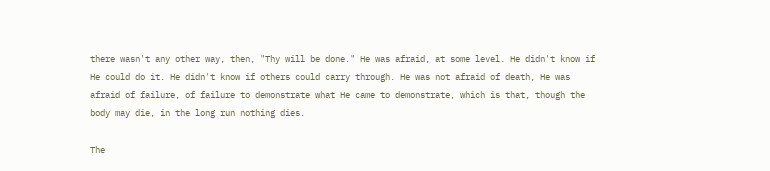there wasn't any other way, then, "Thy will be done." He was afraid, at some level. He didn't know if He could do it. He didn't know if others could carry through. He was not afraid of death, He was afraid of failure, of failure to demonstrate what He came to demonstrate, which is that, though the body may die, in the long run nothing dies.

The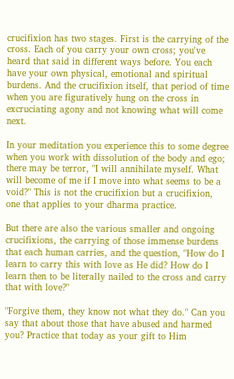crucifixion has two stages. First is the carrying of the cross. Each of you carry your own cross; you've heard that said in different ways before. You each have your own physical, emotional and spiritual burdens. And the crucifixion itself, that period of time when you are figuratively hung on the cross in excruciating agony and not knowing what will come next.

In your meditation you experience this to some degree when you work with dissolution of the body and ego; there may be terror, "I will annihilate myself. What will become of me if I move into what seems to be a void?" This is not the crucifixion but a crucifixion, one that applies to your dharma practice.

But there are also the various smaller and ongoing crucifixions, the carrying of those immense burdens that each human carries, and the question, "How do I learn to carry this with love as He did? How do I learn then to be literally nailed to the cross and carry that with love?"

"Forgive them, they know not what they do." Can you say that about those that have abused and harmed you? Practice that today as your gift to Him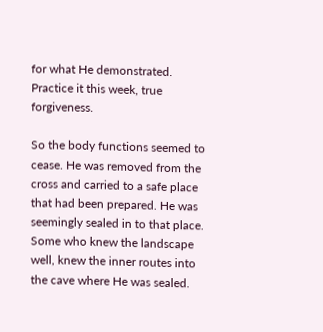for what He demonstrated. Practice it this week, true forgiveness.

So the body functions seemed to cease. He was removed from the cross and carried to a safe place that had been prepared. He was seemingly sealed in to that place. Some who knew the landscape well, knew the inner routes into the cave where He was sealed.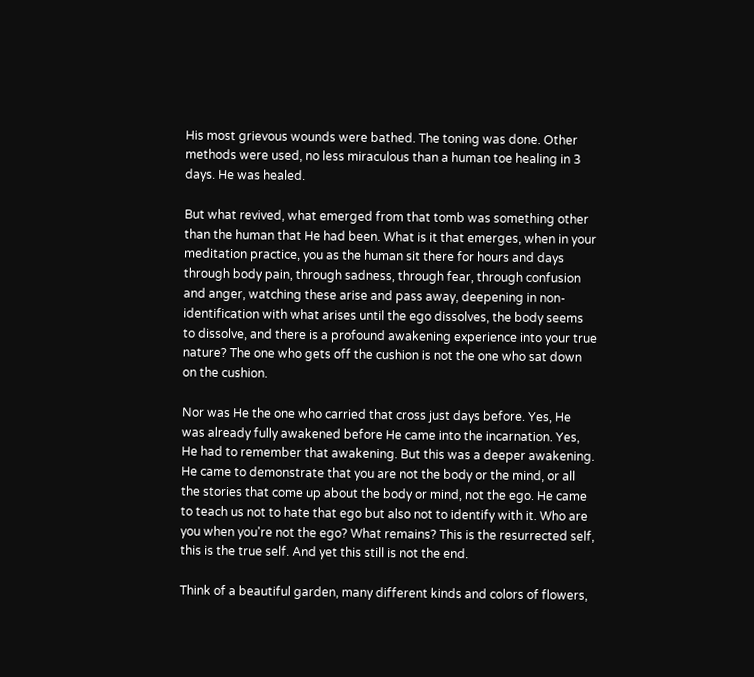His most grievous wounds were bathed. The toning was done. Other methods were used, no less miraculous than a human toe healing in 3 days. He was healed.

But what revived, what emerged from that tomb was something other than the human that He had been. What is it that emerges, when in your meditation practice, you as the human sit there for hours and days through body pain, through sadness, through fear, through confusion and anger, watching these arise and pass away, deepening in non-identification with what arises until the ego dissolves, the body seems to dissolve, and there is a profound awakening experience into your true nature? The one who gets off the cushion is not the one who sat down on the cushion.

Nor was He the one who carried that cross just days before. Yes, He was already fully awakened before He came into the incarnation. Yes, He had to remember that awakening. But this was a deeper awakening. He came to demonstrate that you are not the body or the mind, or all the stories that come up about the body or mind, not the ego. He came to teach us not to hate that ego but also not to identify with it. Who are you when you're not the ego? What remains? This is the resurrected self, this is the true self. And yet this still is not the end.

Think of a beautiful garden, many different kinds and colors of flowers,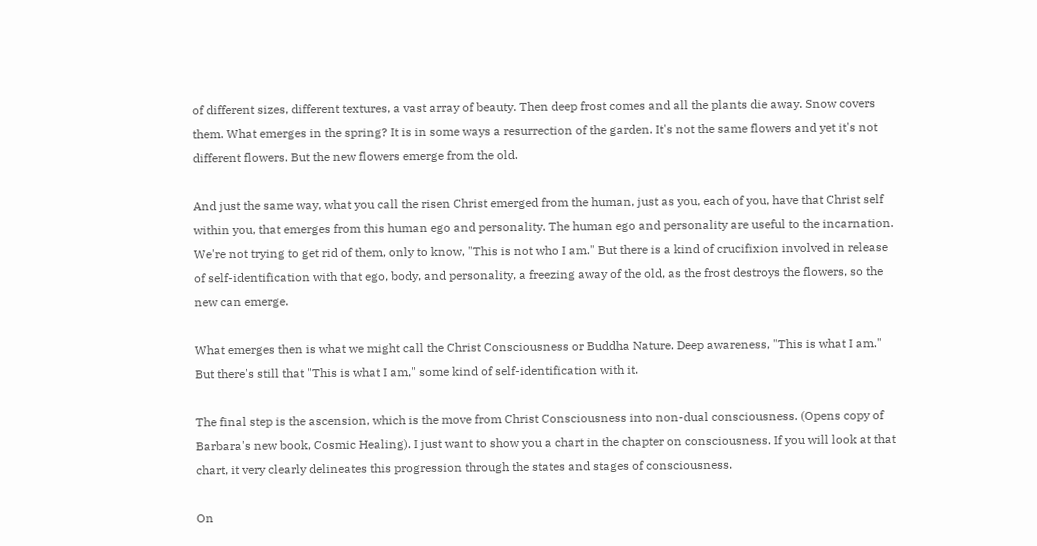of different sizes, different textures, a vast array of beauty. Then deep frost comes and all the plants die away. Snow covers them. What emerges in the spring? It is in some ways a resurrection of the garden. It's not the same flowers and yet it's not different flowers. But the new flowers emerge from the old.

And just the same way, what you call the risen Christ emerged from the human, just as you, each of you, have that Christ self within you, that emerges from this human ego and personality. The human ego and personality are useful to the incarnation. We're not trying to get rid of them, only to know, "This is not who I am." But there is a kind of crucifixion involved in release of self-identification with that ego, body, and personality, a freezing away of the old, as the frost destroys the flowers, so the new can emerge.

What emerges then is what we might call the Christ Consciousness or Buddha Nature. Deep awareness, "This is what I am." But there's still that "This is what I am," some kind of self-identification with it.

The final step is the ascension, which is the move from Christ Consciousness into non-dual consciousness. (Opens copy of Barbara's new book, Cosmic Healing). I just want to show you a chart in the chapter on consciousness. If you will look at that chart, it very clearly delineates this progression through the states and stages of consciousness.

On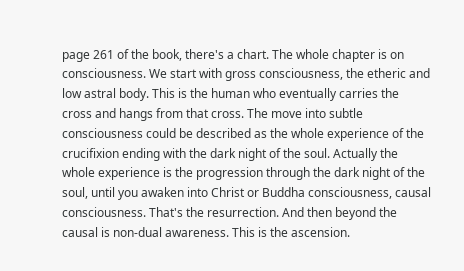page 261 of the book, there's a chart. The whole chapter is on consciousness. We start with gross consciousness, the etheric and low astral body. This is the human who eventually carries the cross and hangs from that cross. The move into subtle consciousness could be described as the whole experience of the crucifixion ending with the dark night of the soul. Actually the whole experience is the progression through the dark night of the soul, until you awaken into Christ or Buddha consciousness, causal consciousness. That's the resurrection. And then beyond the causal is non-dual awareness. This is the ascension.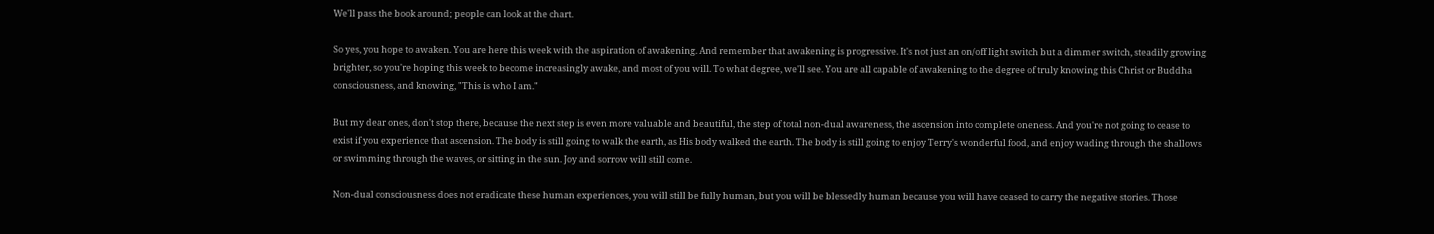We'll pass the book around; people can look at the chart.

So yes, you hope to awaken. You are here this week with the aspiration of awakening. And remember that awakening is progressive. It's not just an on/off light switch but a dimmer switch, steadily growing brighter, so you're hoping this week to become increasingly awake, and most of you will. To what degree, we'll see. You are all capable of awakening to the degree of truly knowing this Christ or Buddha consciousness, and knowing, "This is who I am."

But my dear ones, don't stop there, because the next step is even more valuable and beautiful, the step of total non-dual awareness, the ascension into complete oneness. And you're not going to cease to exist if you experience that ascension. The body is still going to walk the earth, as His body walked the earth. The body is still going to enjoy Terry's wonderful food, and enjoy wading through the shallows or swimming through the waves, or sitting in the sun. Joy and sorrow will still come.

Non-dual consciousness does not eradicate these human experiences, you will still be fully human, but you will be blessedly human because you will have ceased to carry the negative stories. Those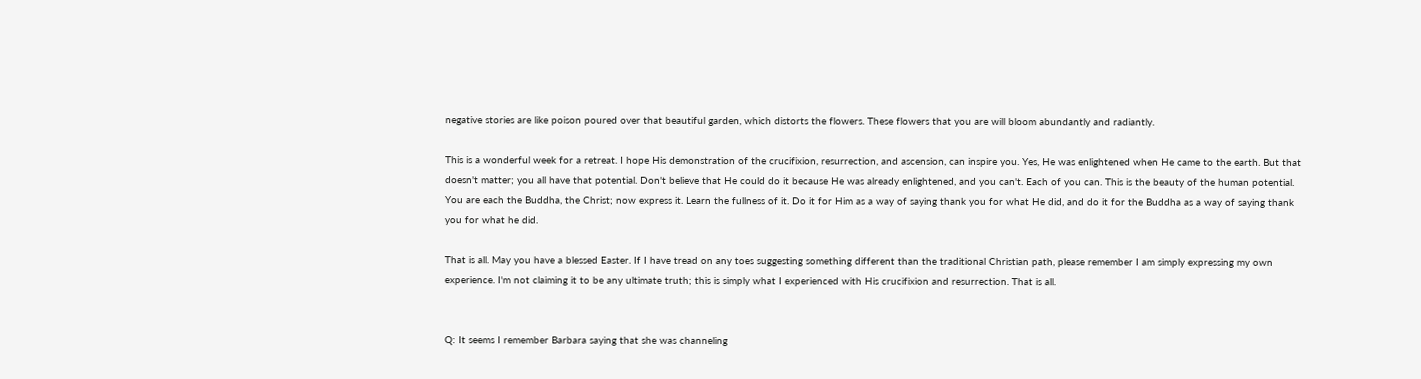negative stories are like poison poured over that beautiful garden, which distorts the flowers. These flowers that you are will bloom abundantly and radiantly.

This is a wonderful week for a retreat. I hope His demonstration of the crucifixion, resurrection, and ascension, can inspire you. Yes, He was enlightened when He came to the earth. But that doesn't matter; you all have that potential. Don't believe that He could do it because He was already enlightened, and you can't. Each of you can. This is the beauty of the human potential. You are each the Buddha, the Christ; now express it. Learn the fullness of it. Do it for Him as a way of saying thank you for what He did, and do it for the Buddha as a way of saying thank you for what he did.

That is all. May you have a blessed Easter. If I have tread on any toes suggesting something different than the traditional Christian path, please remember I am simply expressing my own experience. I'm not claiming it to be any ultimate truth; this is simply what I experienced with His crucifixion and resurrection. That is all.


Q: It seems I remember Barbara saying that she was channeling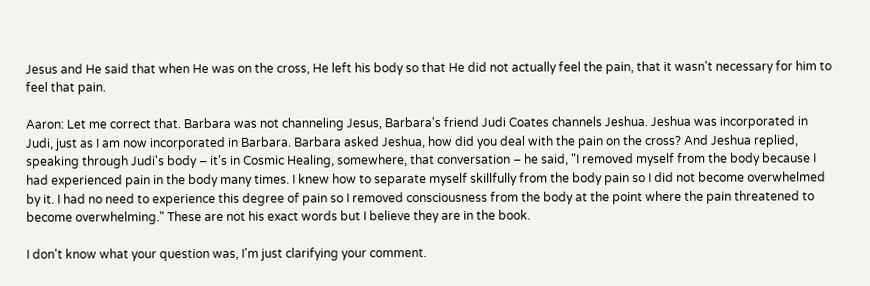Jesus and He said that when He was on the cross, He left his body so that He did not actually feel the pain, that it wasn't necessary for him to feel that pain.

Aaron: Let me correct that. Barbara was not channeling Jesus, Barbara's friend Judi Coates channels Jeshua. Jeshua was incorporated in Judi, just as I am now incorporated in Barbara. Barbara asked Jeshua, how did you deal with the pain on the cross? And Jeshua replied, speaking through Judi's body – it's in Cosmic Healing, somewhere, that conversation – he said, "I removed myself from the body because I had experienced pain in the body many times. I knew how to separate myself skillfully from the body pain so I did not become overwhelmed by it. I had no need to experience this degree of pain so I removed consciousness from the body at the point where the pain threatened to become overwhelming." These are not his exact words but I believe they are in the book.

I don't know what your question was, I'm just clarifying your comment.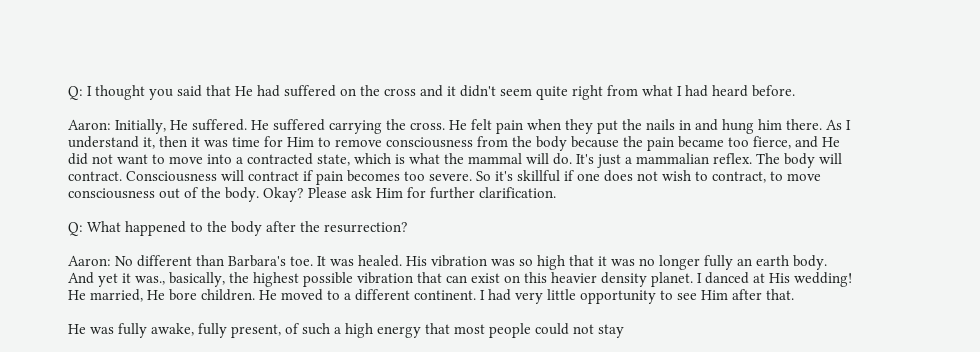Q: I thought you said that He had suffered on the cross and it didn't seem quite right from what I had heard before.

Aaron: Initially, He suffered. He suffered carrying the cross. He felt pain when they put the nails in and hung him there. As I understand it, then it was time for Him to remove consciousness from the body because the pain became too fierce, and He did not want to move into a contracted state, which is what the mammal will do. It's just a mammalian reflex. The body will contract. Consciousness will contract if pain becomes too severe. So it's skillful if one does not wish to contract, to move consciousness out of the body. Okay? Please ask Him for further clarification.

Q: What happened to the body after the resurrection?

Aaron: No different than Barbara's toe. It was healed. His vibration was so high that it was no longer fully an earth body. And yet it was., basically, the highest possible vibration that can exist on this heavier density planet. I danced at His wedding! He married, He bore children. He moved to a different continent. I had very little opportunity to see Him after that.

He was fully awake, fully present, of such a high energy that most people could not stay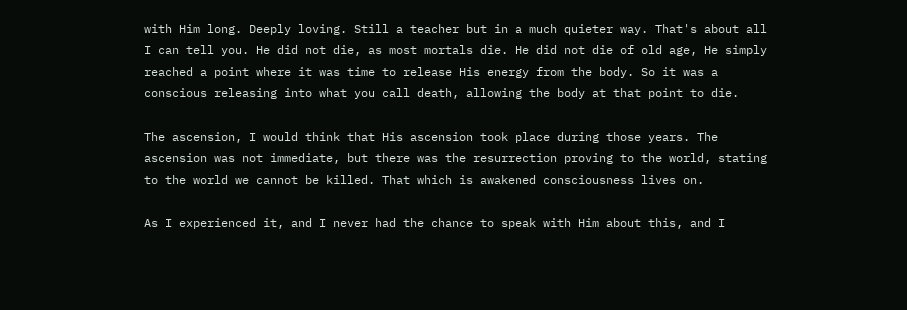with Him long. Deeply loving. Still a teacher but in a much quieter way. That's about all I can tell you. He did not die, as most mortals die. He did not die of old age, He simply reached a point where it was time to release His energy from the body. So it was a conscious releasing into what you call death, allowing the body at that point to die.

The ascension, I would think that His ascension took place during those years. The ascension was not immediate, but there was the resurrection proving to the world, stating to the world we cannot be killed. That which is awakened consciousness lives on.

As I experienced it, and I never had the chance to speak with Him about this, and I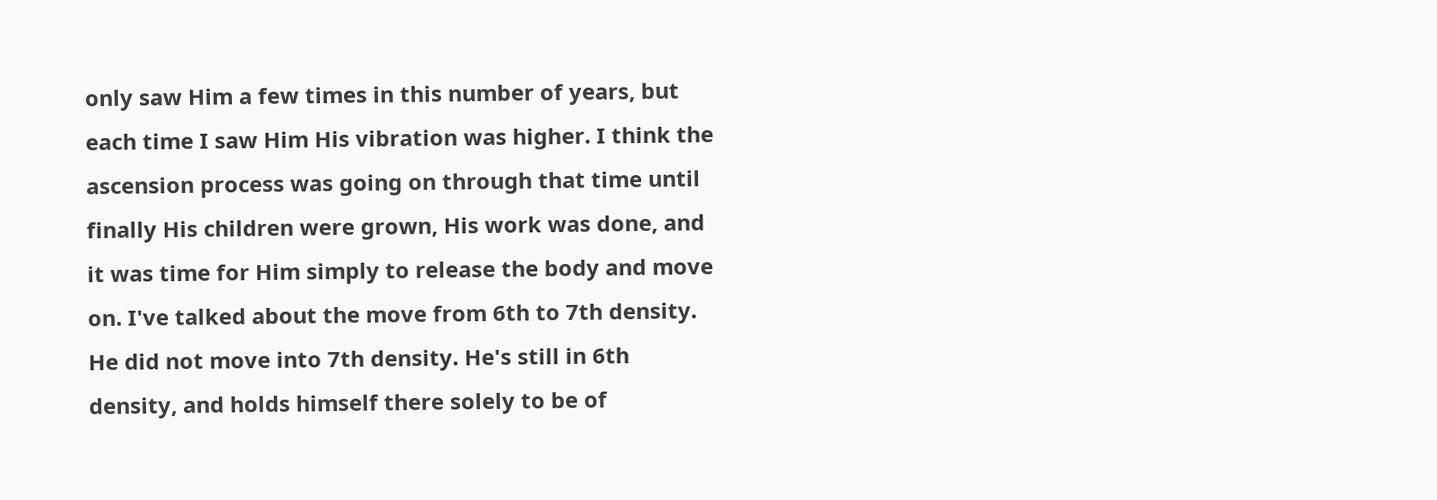only saw Him a few times in this number of years, but each time I saw Him His vibration was higher. I think the ascension process was going on through that time until finally His children were grown, His work was done, and it was time for Him simply to release the body and move on. I've talked about the move from 6th to 7th density. He did not move into 7th density. He's still in 6th density, and holds himself there solely to be of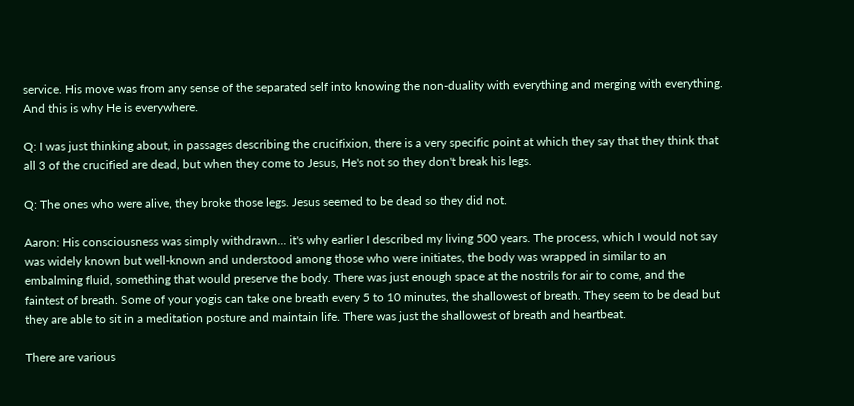service. His move was from any sense of the separated self into knowing the non-duality with everything and merging with everything. And this is why He is everywhere.

Q: I was just thinking about, in passages describing the crucifixion, there is a very specific point at which they say that they think that all 3 of the crucified are dead, but when they come to Jesus, He's not so they don't break his legs.

Q: The ones who were alive, they broke those legs. Jesus seemed to be dead so they did not.

Aaron: His consciousness was simply withdrawn... it's why earlier I described my living 500 years. The process, which I would not say was widely known but well-known and understood among those who were initiates, the body was wrapped in similar to an embalming fluid, something that would preserve the body. There was just enough space at the nostrils for air to come, and the faintest of breath. Some of your yogis can take one breath every 5 to 10 minutes, the shallowest of breath. They seem to be dead but they are able to sit in a meditation posture and maintain life. There was just the shallowest of breath and heartbeat.

There are various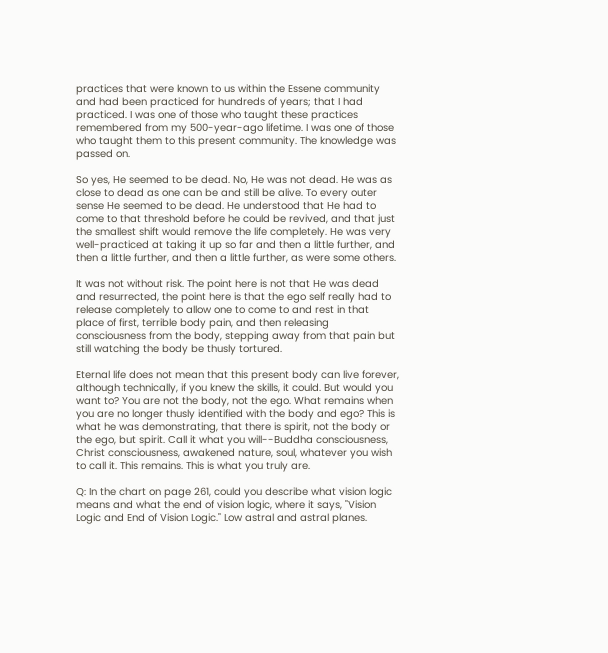practices that were known to us within the Essene community and had been practiced for hundreds of years; that I had practiced. I was one of those who taught these practices remembered from my 500-year-ago lifetime. I was one of those who taught them to this present community. The knowledge was passed on.

So yes, He seemed to be dead. No, He was not dead. He was as close to dead as one can be and still be alive. To every outer sense He seemed to be dead. He understood that He had to come to that threshold before he could be revived, and that just the smallest shift would remove the life completely. He was very well-practiced at taking it up so far and then a little further, and then a little further, and then a little further, as were some others.

It was not without risk. The point here is not that He was dead and resurrected, the point here is that the ego self really had to release completely to allow one to come to and rest in that place of first, terrible body pain, and then releasing consciousness from the body, stepping away from that pain but still watching the body be thusly tortured.

Eternal life does not mean that this present body can live forever, although technically, if you knew the skills, it could. But would you want to? You are not the body, not the ego. What remains when you are no longer thusly identified with the body and ego? This is what he was demonstrating, that there is spirit, not the body or the ego, but spirit. Call it what you will--Buddha consciousness, Christ consciousness, awakened nature, soul, whatever you wish to call it. This remains. This is what you truly are.

Q: In the chart on page 261, could you describe what vision logic means and what the end of vision logic, where it says, "Vision Logic and End of Vision Logic." Low astral and astral planes.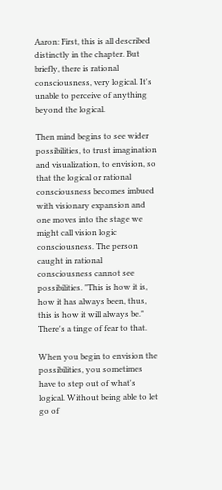Aaron: First, this is all described distinctly in the chapter. But briefly, there is rational consciousness, very logical. It's unable to perceive of anything beyond the logical.

Then mind begins to see wider possibilities, to trust imagination and visualization, to envision, so that the logical or rational consciousness becomes imbued with visionary expansion and one moves into the stage we might call vision logic consciousness. The person caught in rational consciousness cannot see possibilities. "This is how it is, how it has always been, thus, this is how it will always be." There's a tinge of fear to that.

When you begin to envision the possibilities, you sometimes have to step out of what's logical. Without being able to let go of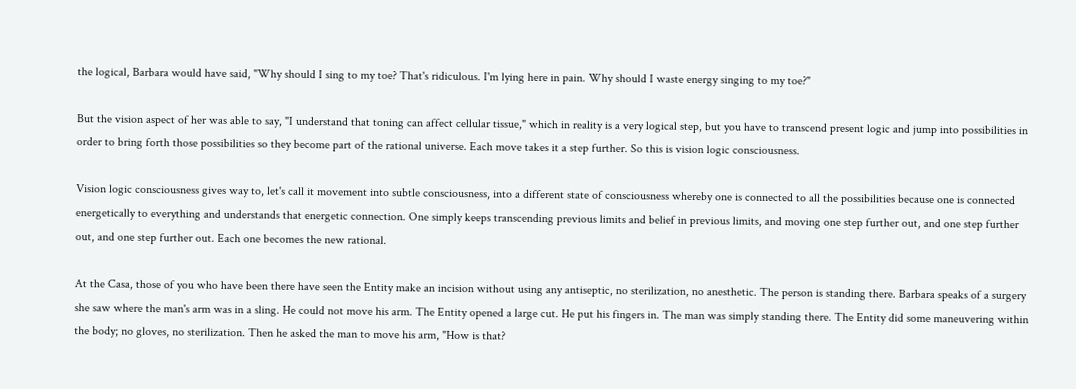the logical, Barbara would have said, "Why should I sing to my toe? That's ridiculous. I'm lying here in pain. Why should I waste energy singing to my toe?"

But the vision aspect of her was able to say, "I understand that toning can affect cellular tissue," which in reality is a very logical step, but you have to transcend present logic and jump into possibilities in order to bring forth those possibilities so they become part of the rational universe. Each move takes it a step further. So this is vision logic consciousness.

Vision logic consciousness gives way to, let's call it movement into subtle consciousness, into a different state of consciousness whereby one is connected to all the possibilities because one is connected energetically to everything and understands that energetic connection. One simply keeps transcending previous limits and belief in previous limits, and moving one step further out, and one step further out, and one step further out. Each one becomes the new rational.

At the Casa, those of you who have been there have seen the Entity make an incision without using any antiseptic, no sterilization, no anesthetic. The person is standing there. Barbara speaks of a surgery she saw where the man's arm was in a sling. He could not move his arm. The Entity opened a large cut. He put his fingers in. The man was simply standing there. The Entity did some maneuvering within the body; no gloves, no sterilization. Then he asked the man to move his arm, "How is that?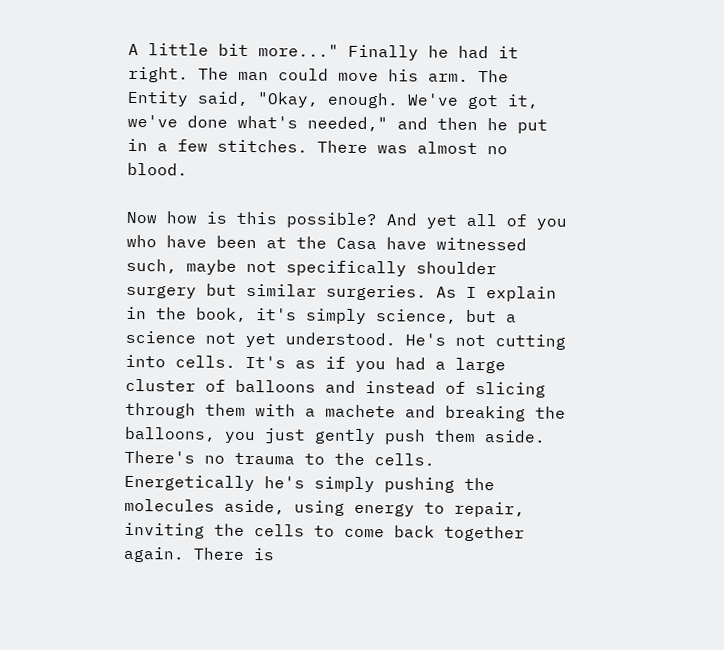A little bit more..." Finally he had it right. The man could move his arm. The Entity said, "Okay, enough. We've got it, we've done what's needed," and then he put in a few stitches. There was almost no blood.

Now how is this possible? And yet all of you who have been at the Casa have witnessed such, maybe not specifically shoulder surgery but similar surgeries. As I explain in the book, it's simply science, but a science not yet understood. He's not cutting into cells. It's as if you had a large cluster of balloons and instead of slicing through them with a machete and breaking the balloons, you just gently push them aside. There's no trauma to the cells. Energetically he's simply pushing the molecules aside, using energy to repair, inviting the cells to come back together again. There is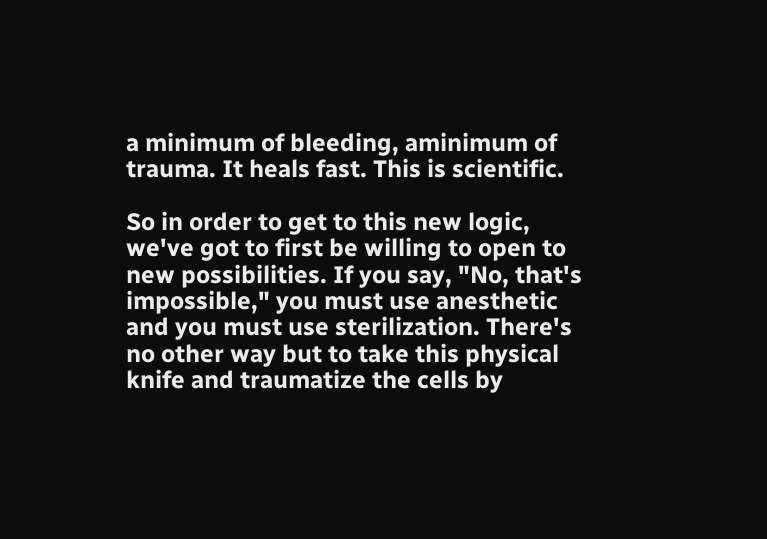a minimum of bleeding, aminimum of trauma. It heals fast. This is scientific.

So in order to get to this new logic, we've got to first be willing to open to new possibilities. If you say, "No, that's impossible," you must use anesthetic and you must use sterilization. There's no other way but to take this physical knife and traumatize the cells by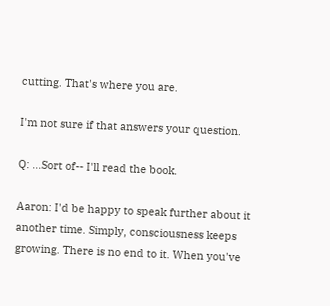cutting. That's where you are.

I'm not sure if that answers your question.

Q: ...Sort of-- I'll read the book.

Aaron: I'd be happy to speak further about it another time. Simply, consciousness keeps growing. There is no end to it. When you've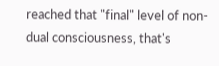reached that "final" level of non-dual consciousness, that's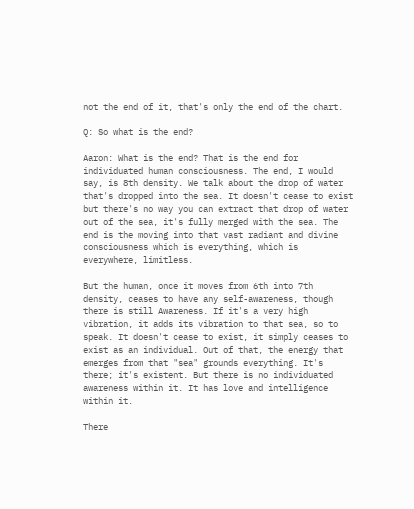not the end of it, that's only the end of the chart.

Q: So what is the end?

Aaron: What is the end? That is the end for individuated human consciousness. The end, I would say, is 8th density. We talk about the drop of water that's dropped into the sea. It doesn't cease to exist but there's no way you can extract that drop of water out of the sea, it's fully merged with the sea. The end is the moving into that vast radiant and divine consciousness which is everything, which is everywhere, limitless.

But the human, once it moves from 6th into 7th density, ceases to have any self-awareness, though there is still Awareness. If it's a very high vibration, it adds its vibration to that sea, so to speak. It doesn't cease to exist, it simply ceases to exist as an individual. Out of that, the energy that emerges from that "sea" grounds everything. It's there; it's existent. But there is no individuated awareness within it. It has love and intelligence within it.

There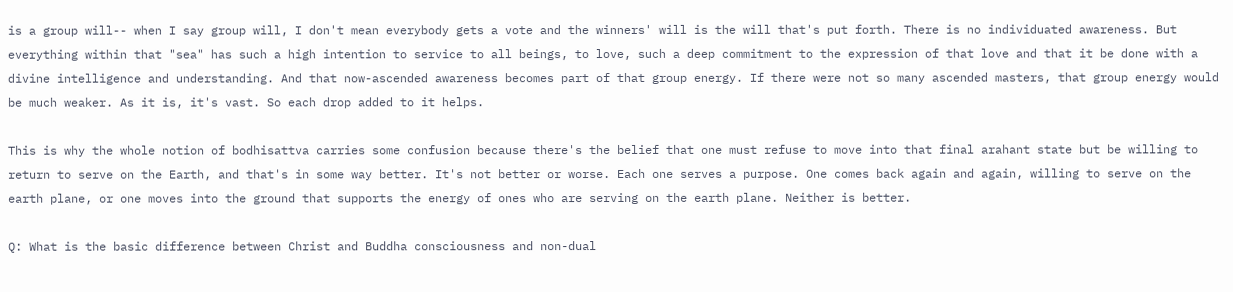is a group will-- when I say group will, I don't mean everybody gets a vote and the winners' will is the will that's put forth. There is no individuated awareness. But everything within that "sea" has such a high intention to service to all beings, to love, such a deep commitment to the expression of that love and that it be done with a divine intelligence and understanding. And that now-ascended awareness becomes part of that group energy. If there were not so many ascended masters, that group energy would be much weaker. As it is, it's vast. So each drop added to it helps.

This is why the whole notion of bodhisattva carries some confusion because there's the belief that one must refuse to move into that final arahant state but be willing to return to serve on the Earth, and that's in some way better. It's not better or worse. Each one serves a purpose. One comes back again and again, willing to serve on the earth plane, or one moves into the ground that supports the energy of ones who are serving on the earth plane. Neither is better.

Q: What is the basic difference between Christ and Buddha consciousness and non-dual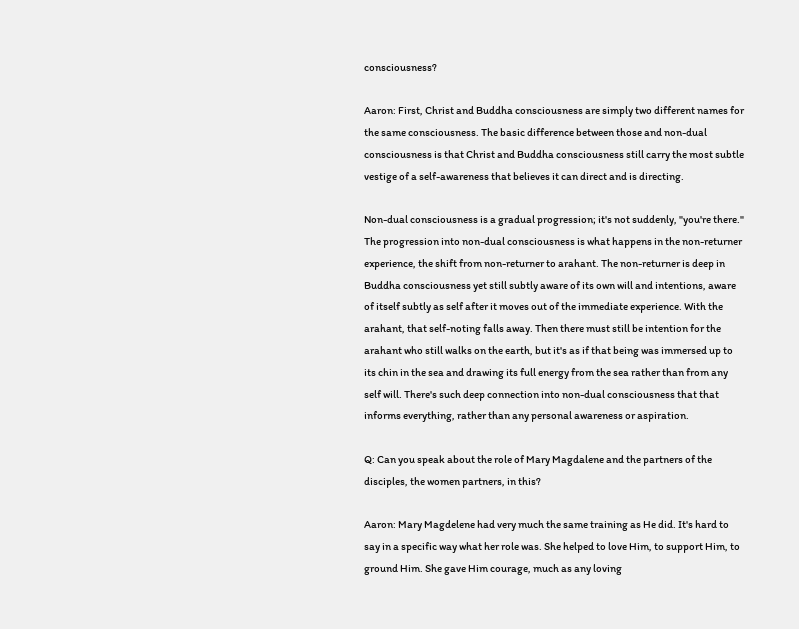consciousness?

Aaron: First, Christ and Buddha consciousness are simply two different names for the same consciousness. The basic difference between those and non-dual consciousness is that Christ and Buddha consciousness still carry the most subtle vestige of a self-awareness that believes it can direct and is directing.

Non-dual consciousness is a gradual progression; it's not suddenly, "you're there." The progression into non-dual consciousness is what happens in the non-returner experience, the shift from non-returner to arahant. The non-returner is deep in Buddha consciousness yet still subtly aware of its own will and intentions, aware of itself subtly as self after it moves out of the immediate experience. With the arahant, that self-noting falls away. Then there must still be intention for the arahant who still walks on the earth, but it's as if that being was immersed up to its chin in the sea and drawing its full energy from the sea rather than from any self will. There's such deep connection into non-dual consciousness that that informs everything, rather than any personal awareness or aspiration.

Q: Can you speak about the role of Mary Magdalene and the partners of the disciples, the women partners, in this?

Aaron: Mary Magdelene had very much the same training as He did. It's hard to say in a specific way what her role was. She helped to love Him, to support Him, to ground Him. She gave Him courage, much as any loving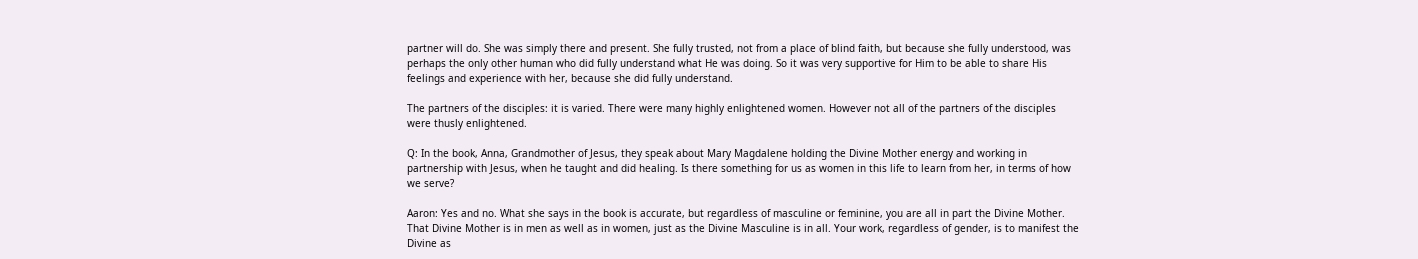partner will do. She was simply there and present. She fully trusted, not from a place of blind faith, but because she fully understood, was perhaps the only other human who did fully understand what He was doing. So it was very supportive for Him to be able to share His feelings and experience with her, because she did fully understand.

The partners of the disciples: it is varied. There were many highly enlightened women. However not all of the partners of the disciples were thusly enlightened.

Q: In the book, Anna, Grandmother of Jesus, they speak about Mary Magdalene holding the Divine Mother energy and working in partnership with Jesus, when he taught and did healing. Is there something for us as women in this life to learn from her, in terms of how we serve?

Aaron: Yes and no. What she says in the book is accurate, but regardless of masculine or feminine, you are all in part the Divine Mother. That Divine Mother is in men as well as in women, just as the Divine Masculine is in all. Your work, regardless of gender, is to manifest the Divine as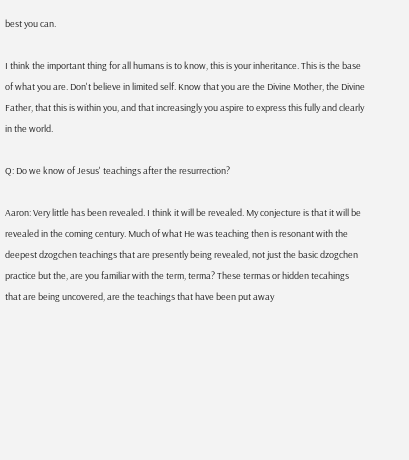best you can.

I think the important thing for all humans is to know, this is your inheritance. This is the base of what you are. Don't believe in limited self. Know that you are the Divine Mother, the Divine Father, that this is within you, and that increasingly you aspire to express this fully and clearly in the world.

Q: Do we know of Jesus' teachings after the resurrection?

Aaron: Very little has been revealed. I think it will be revealed. My conjecture is that it will be revealed in the coming century. Much of what He was teaching then is resonant with the deepest dzogchen teachings that are presently being revealed, not just the basic dzogchen practice but the, are you familiar with the term, terma? These termas or hidden tecahings that are being uncovered, are the teachings that have been put away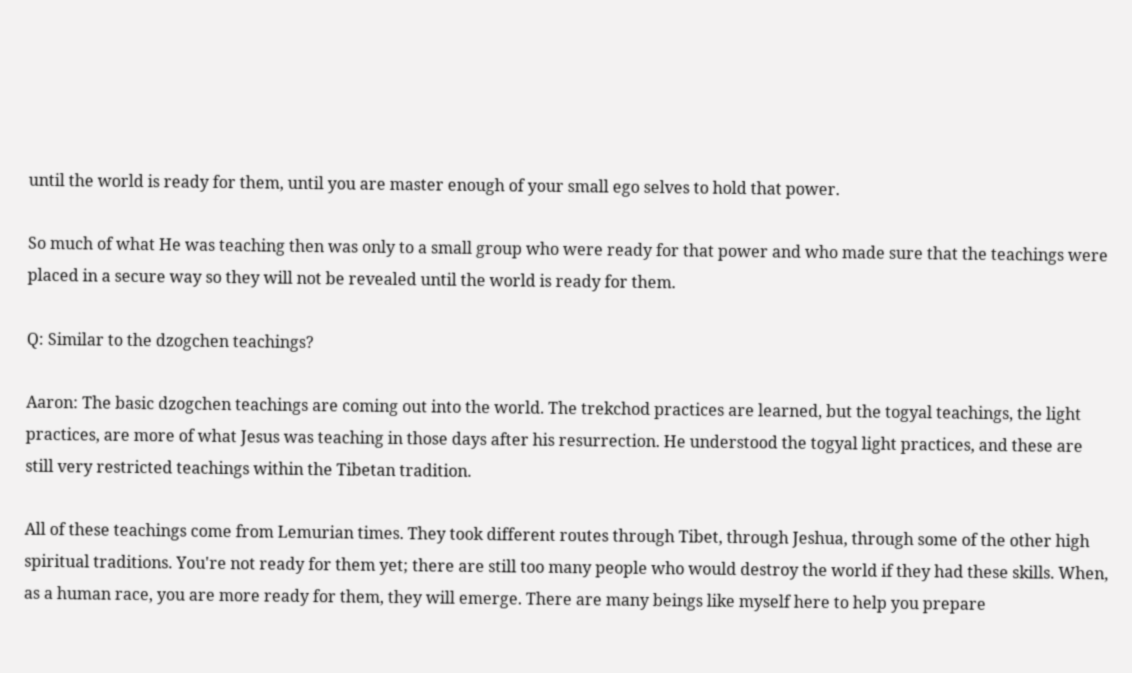until the world is ready for them, until you are master enough of your small ego selves to hold that power.

So much of what He was teaching then was only to a small group who were ready for that power and who made sure that the teachings were placed in a secure way so they will not be revealed until the world is ready for them.

Q: Similar to the dzogchen teachings?

Aaron: The basic dzogchen teachings are coming out into the world. The trekchod practices are learned, but the togyal teachings, the light practices, are more of what Jesus was teaching in those days after his resurrection. He understood the togyal light practices, and these are still very restricted teachings within the Tibetan tradition.

All of these teachings come from Lemurian times. They took different routes through Tibet, through Jeshua, through some of the other high spiritual traditions. You're not ready for them yet; there are still too many people who would destroy the world if they had these skills. When, as a human race, you are more ready for them, they will emerge. There are many beings like myself here to help you prepare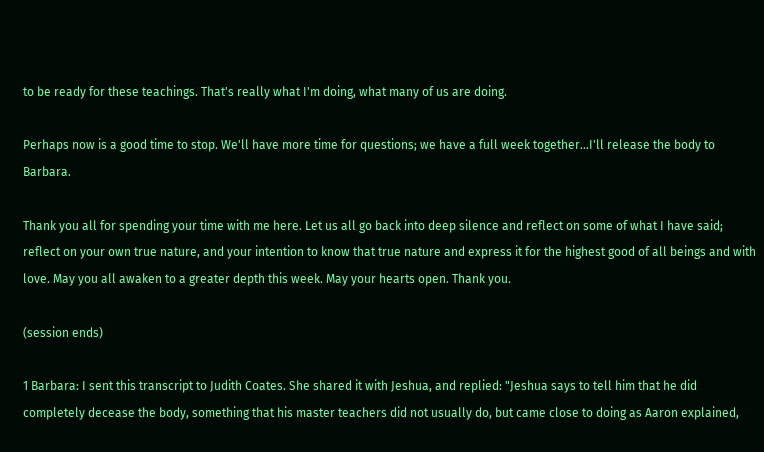to be ready for these teachings. That's really what I'm doing, what many of us are doing.

Perhaps now is a good time to stop. We'll have more time for questions; we have a full week together...I'll release the body to Barbara.

Thank you all for spending your time with me here. Let us all go back into deep silence and reflect on some of what I have said; reflect on your own true nature, and your intention to know that true nature and express it for the highest good of all beings and with love. May you all awaken to a greater depth this week. May your hearts open. Thank you.

(session ends)

1 Barbara: I sent this transcript to Judith Coates. She shared it with Jeshua, and replied: "Jeshua says to tell him that he did completely decease the body, something that his master teachers did not usually do, but came close to doing as Aaron explained,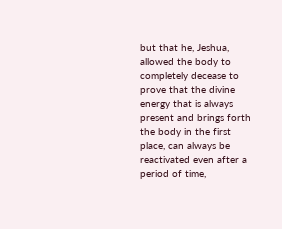but that he, Jeshua, allowed the body to completely decease to prove that the divine energy that is always present and brings forth the body in the first place, can always be reactivated even after a period of time,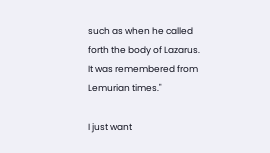such as when he called forth the body of Lazarus. It was remembered from Lemurian times."

I just want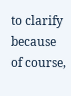to clarify because of course,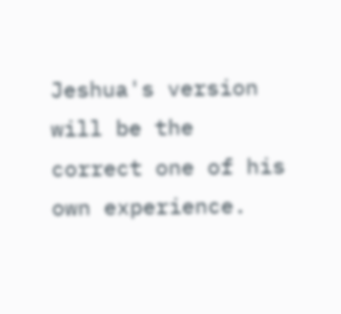Jeshua's version will be the correct one of his own experience.